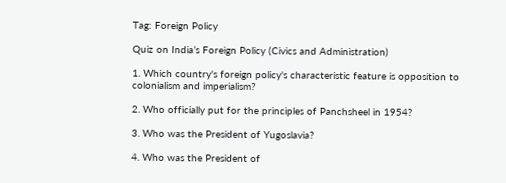Tag: Foreign Policy

Quiz on India’s Foreign Policy (Civics and Administration)

1. Which country's foreign policy's characteristic feature is opposition to colonialism and imperialism?

2. Who officially put for the principles of Panchsheel in 1954?

3. Who was the President of Yugoslavia?

4. Who was the President of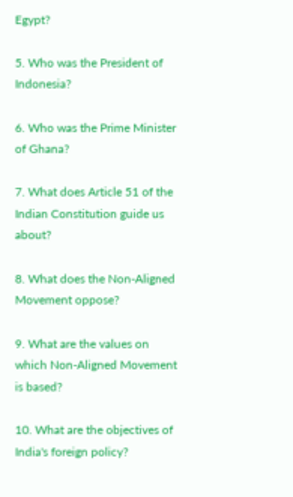Egypt?

5. Who was the President of Indonesia?

6. Who was the Prime Minister of Ghana?

7. What does Article 51 of the Indian Constitution guide us about?

8. What does the Non-Aligned Movement oppose?

9. What are the values on which Non-Aligned Movement is based?

10. What are the objectives of India's foreign policy?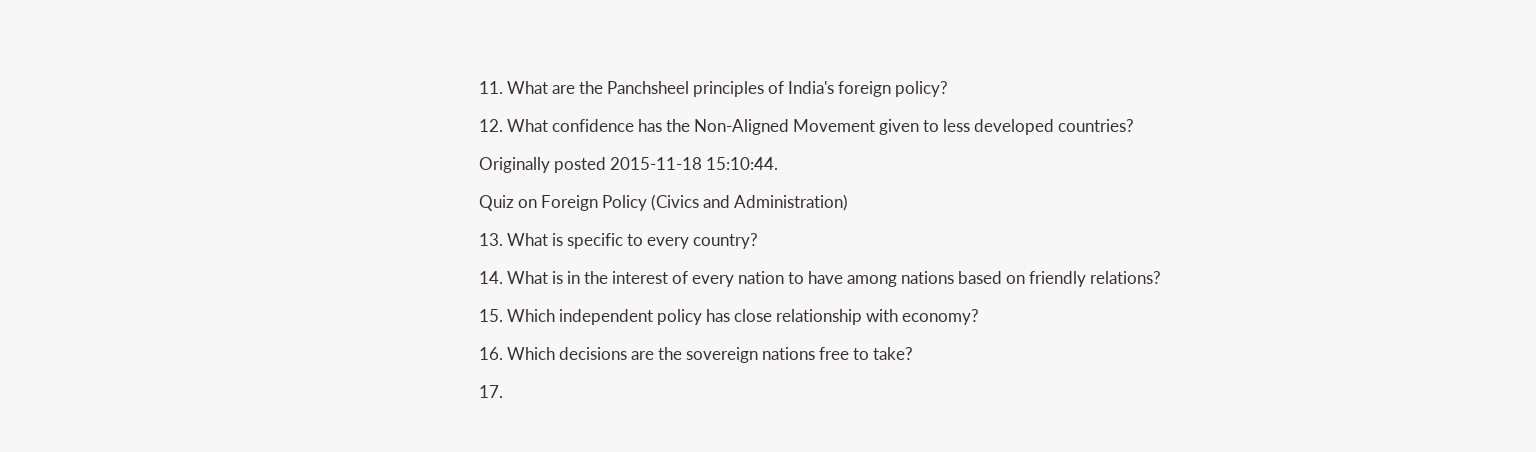11. What are the Panchsheel principles of India's foreign policy?

12. What confidence has the Non-Aligned Movement given to less developed countries?

Originally posted 2015-11-18 15:10:44.

Quiz on Foreign Policy (Civics and Administration)

13. What is specific to every country?

14. What is in the interest of every nation to have among nations based on friendly relations?

15. Which independent policy has close relationship with economy?

16. Which decisions are the sovereign nations free to take?

17.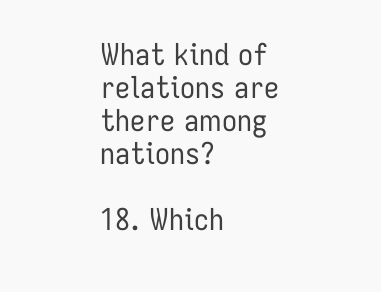What kind of relations are there among nations?

18. Which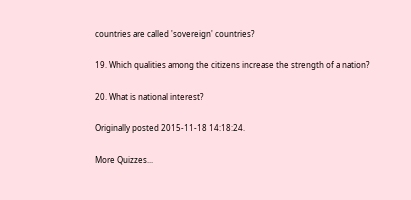countries are called 'sovereign' countries?

19. Which qualities among the citizens increase the strength of a nation?

20. What is national interest?

Originally posted 2015-11-18 14:18:24.

More Quizzes...